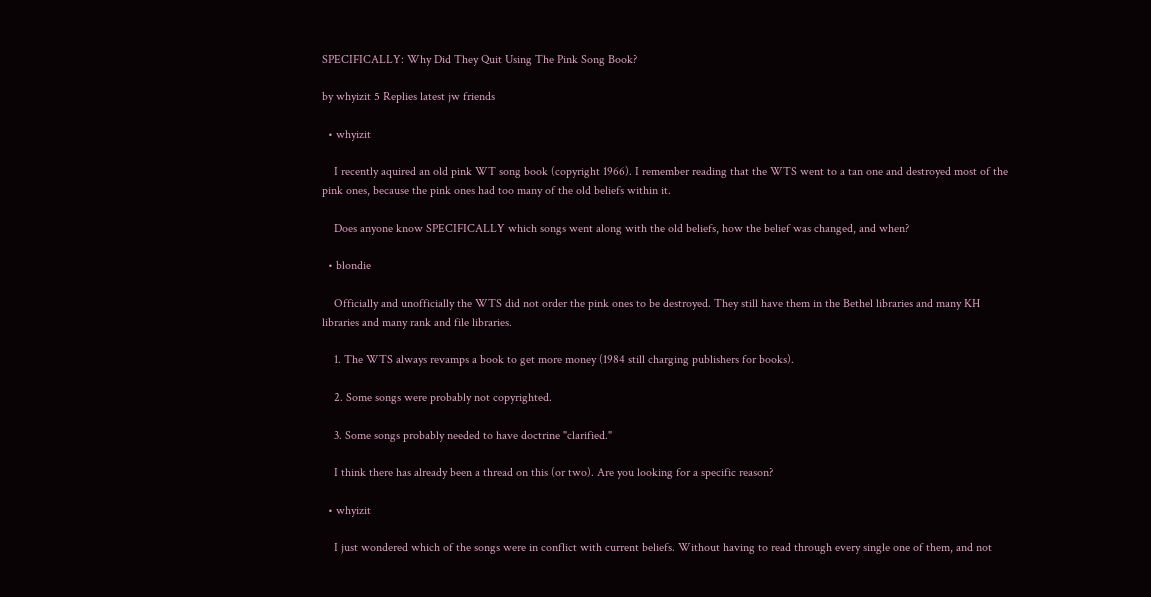SPECIFICALLY: Why Did They Quit Using The Pink Song Book?

by whyizit 5 Replies latest jw friends

  • whyizit

    I recently aquired an old pink WT song book (copyright 1966). I remember reading that the WTS went to a tan one and destroyed most of the pink ones, because the pink ones had too many of the old beliefs within it.

    Does anyone know SPECIFICALLY which songs went along with the old beliefs, how the belief was changed, and when?

  • blondie

    Officially and unofficially the WTS did not order the pink ones to be destroyed. They still have them in the Bethel libraries and many KH libraries and many rank and file libraries.

    1. The WTS always revamps a book to get more money (1984 still charging publishers for books).

    2. Some songs were probably not copyrighted.

    3. Some songs probably needed to have doctrine "clarified."

    I think there has already been a thread on this (or two). Are you looking for a specific reason?

  • whyizit

    I just wondered which of the songs were in conflict with current beliefs. Without having to read through every single one of them, and not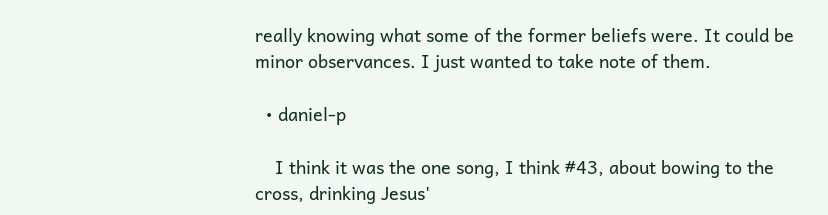really knowing what some of the former beliefs were. It could be minor observances. I just wanted to take note of them.

  • daniel-p

    I think it was the one song, I think #43, about bowing to the cross, drinking Jesus'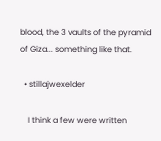blood, the 3 vaults of the pyramid of Giza... something like that.

  • stillajwexelder

    I think a few were written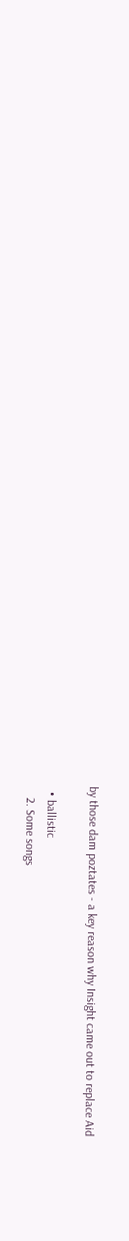by those dam poztates - a key reason why Insight came out to replace Aid

  • ballistic
    2. Some songs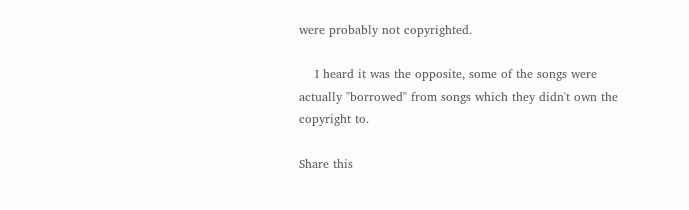were probably not copyrighted.

    I heard it was the opposite, some of the songs were actually "borrowed" from songs which they didn't own the copyright to.

Share this